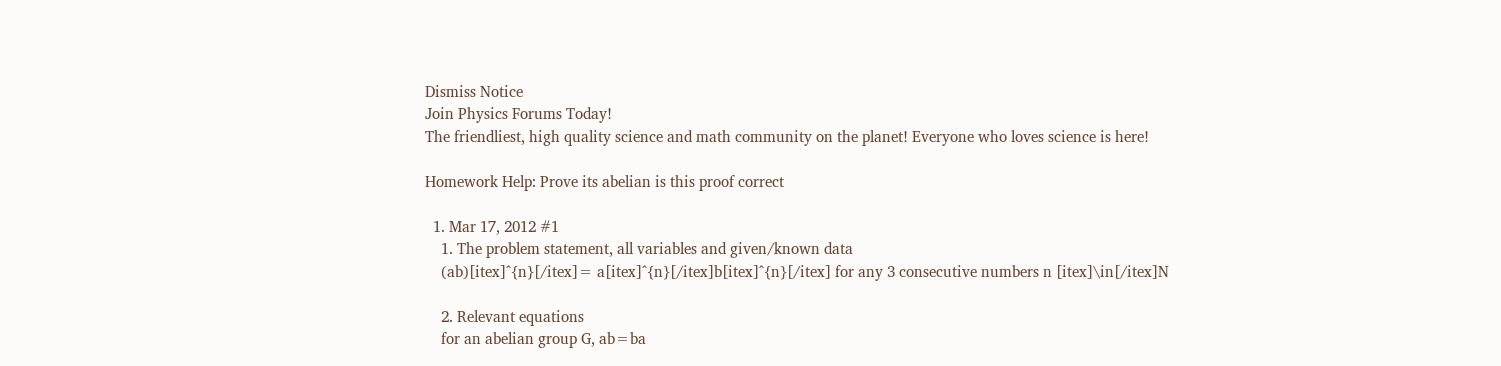Dismiss Notice
Join Physics Forums Today!
The friendliest, high quality science and math community on the planet! Everyone who loves science is here!

Homework Help: Prove its abelian is this proof correct

  1. Mar 17, 2012 #1
    1. The problem statement, all variables and given/known data
    (ab)[itex]^{n}[/itex]= a[itex]^{n}[/itex]b[itex]^{n}[/itex] for any 3 consecutive numbers n [itex]\in[/itex]N

    2. Relevant equations
    for an abelian group G, ab=ba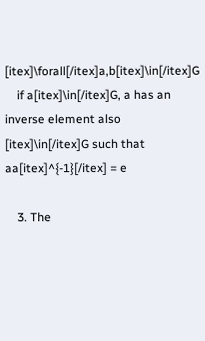[itex]\forall[/itex]a,b[itex]\in[/itex]G
    if a[itex]\in[/itex]G, a has an inverse element also [itex]\in[/itex]G such that aa[itex]^{-1}[/itex] = e

    3. The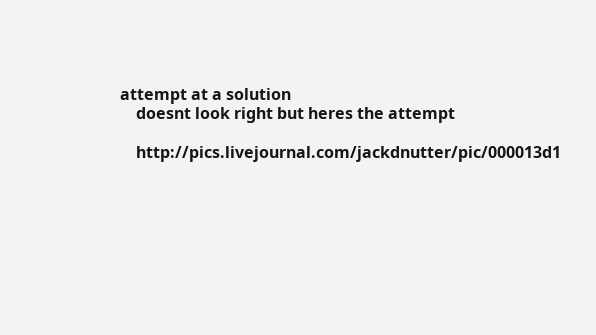attempt at a solution
    doesnt look right but heres the attempt

    http://pics.livejournal.com/jackdnutter/pic/000013d1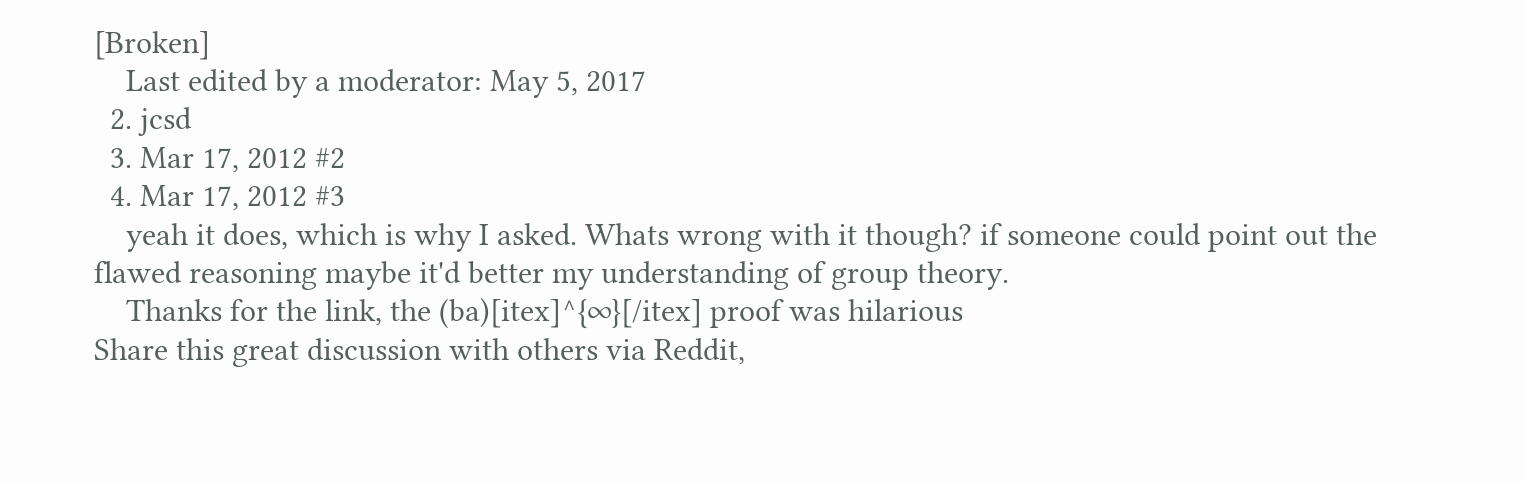[Broken]
    Last edited by a moderator: May 5, 2017
  2. jcsd
  3. Mar 17, 2012 #2
  4. Mar 17, 2012 #3
    yeah it does, which is why I asked. Whats wrong with it though? if someone could point out the flawed reasoning maybe it'd better my understanding of group theory.
    Thanks for the link, the (ba)[itex]^{∞}[/itex] proof was hilarious
Share this great discussion with others via Reddit,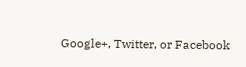Google+, Twitter, or Facebook